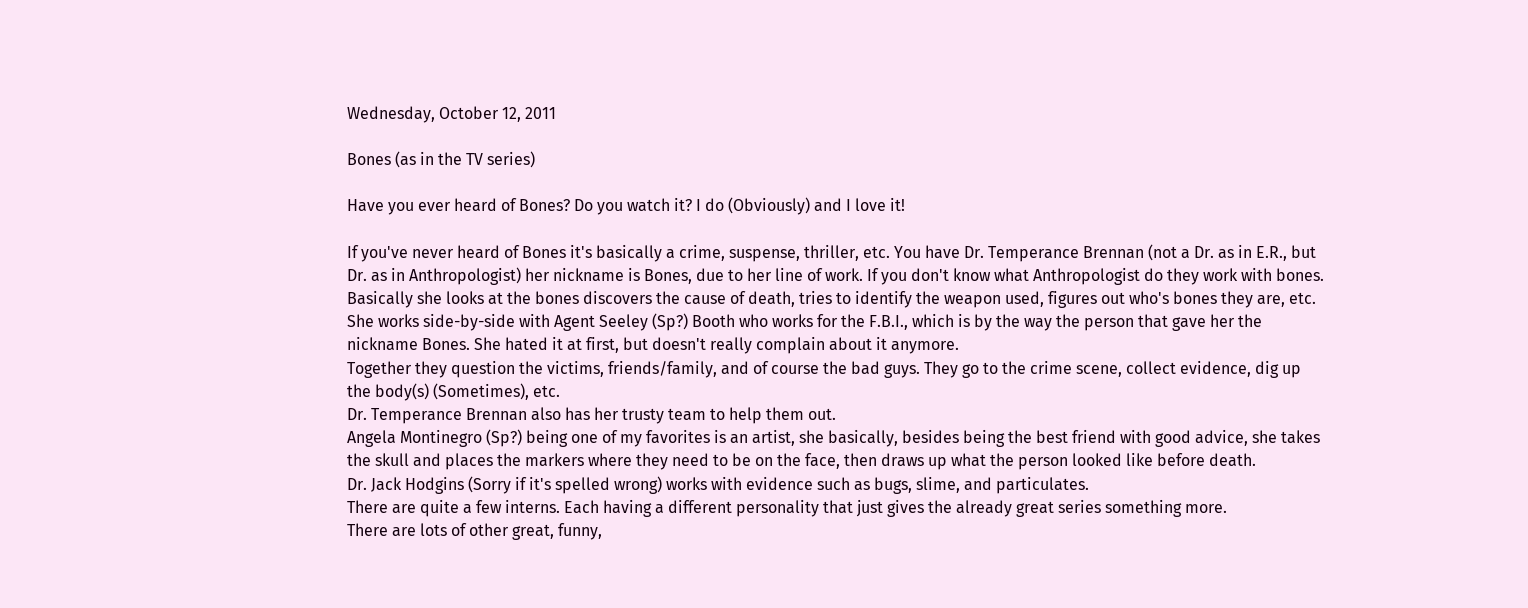Wednesday, October 12, 2011

Bones (as in the TV series)

Have you ever heard of Bones? Do you watch it? I do (Obviously) and I love it!

If you've never heard of Bones it's basically a crime, suspense, thriller, etc. You have Dr. Temperance Brennan (not a Dr. as in E.R., but Dr. as in Anthropologist) her nickname is Bones, due to her line of work. If you don't know what Anthropologist do they work with bones. Basically she looks at the bones discovers the cause of death, tries to identify the weapon used, figures out who's bones they are, etc.
She works side-by-side with Agent Seeley (Sp?) Booth who works for the F.B.I., which is by the way the person that gave her the nickname Bones. She hated it at first, but doesn't really complain about it anymore.
Together they question the victims, friends/family, and of course the bad guys. They go to the crime scene, collect evidence, dig up the body(s) (Sometimes), etc.
Dr. Temperance Brennan also has her trusty team to help them out.
Angela Montinegro (Sp?) being one of my favorites is an artist, she basically, besides being the best friend with good advice, she takes the skull and places the markers where they need to be on the face, then draws up what the person looked like before death.
Dr. Jack Hodgins (Sorry if it's spelled wrong) works with evidence such as bugs, slime, and particulates.
There are quite a few interns. Each having a different personality that just gives the already great series something more.
There are lots of other great, funny,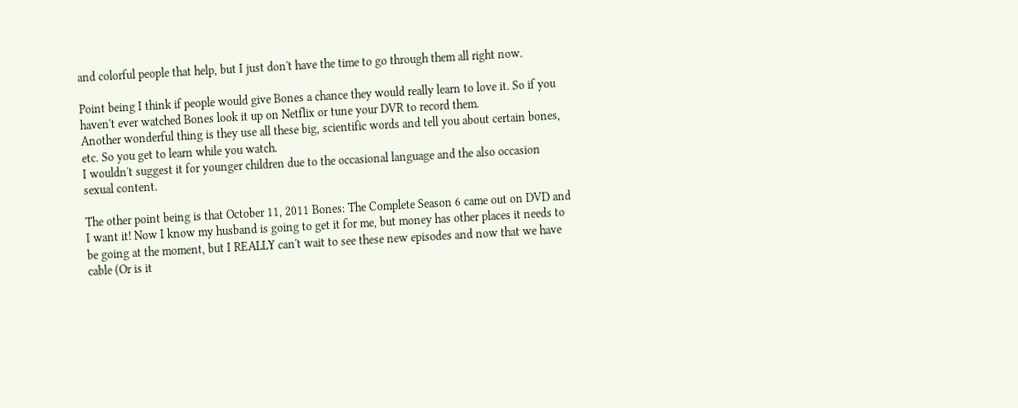and colorful people that help, but I just don't have the time to go through them all right now.

Point being I think if people would give Bones a chance they would really learn to love it. So if you haven't ever watched Bones look it up on Netflix or tune your DVR to record them.
Another wonderful thing is they use all these big, scientific words and tell you about certain bones, etc. So you get to learn while you watch.
I wouldn't suggest it for younger children due to the occasional language and the also occasion sexual content.

The other point being is that October 11, 2011 Bones: The Complete Season 6 came out on DVD and I want it! Now I know my husband is going to get it for me, but money has other places it needs to be going at the moment, but I REALLY can't wait to see these new episodes and now that we have cable (Or is it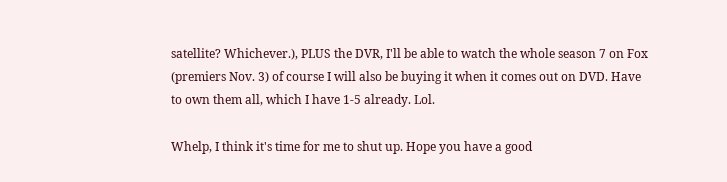satellite? Whichever.), PLUS the DVR, I'll be able to watch the whole season 7 on Fox (premiers Nov. 3) of course I will also be buying it when it comes out on DVD. Have to own them all, which I have 1-5 already. Lol.

Whelp, I think it's time for me to shut up. Hope you have a good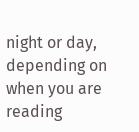night or day, depending on when you are reading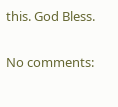this. God Bless.

No comments: